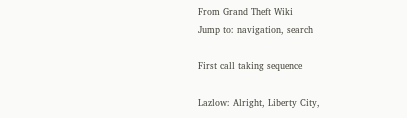From Grand Theft Wiki
Jump to: navigation, search

First call taking sequence

Lazlow: Alright, Liberty City,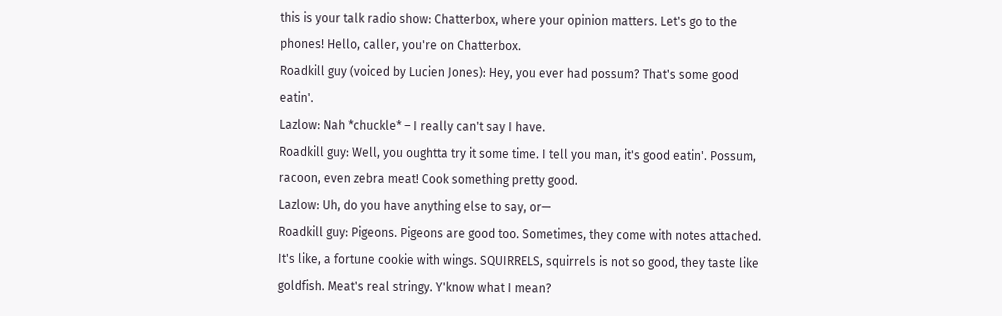this is your talk radio show: Chatterbox, where your opinion matters. Let's go to the phones! Hello, caller, you're on Chatterbox.
Roadkill guy (voiced by Lucien Jones): Hey, you ever had possum? That's some good eatin'.
Lazlow: Nah *chuckle* – I really can't say I have.
Roadkill guy: Well, you oughtta try it some time. I tell you man, it's good eatin'. Possum, racoon, even zebra meat! Cook something pretty good.
Lazlow: Uh, do you have anything else to say, or—
Roadkill guy: Pigeons. Pigeons are good too. Sometimes, they come with notes attached. It's like, a fortune cookie with wings. SQUIRRELS, squirrels is not so good, they taste like goldfish. Meat's real stringy. Y'know what I mean?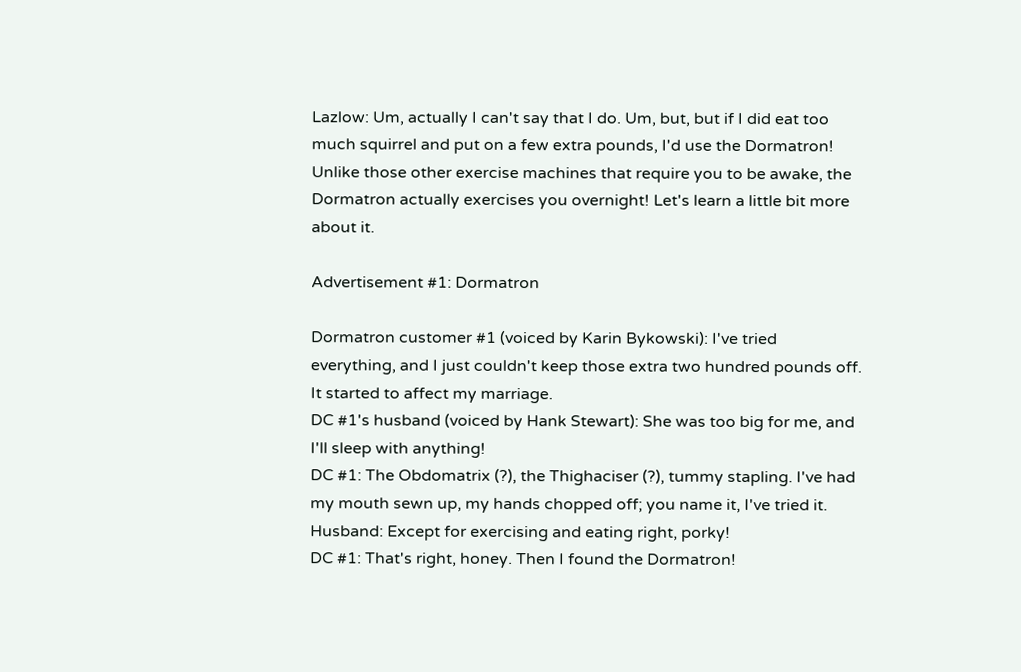Lazlow: Um, actually I can't say that I do. Um, but, but if I did eat too much squirrel and put on a few extra pounds, I'd use the Dormatron! Unlike those other exercise machines that require you to be awake, the Dormatron actually exercises you overnight! Let's learn a little bit more about it.

Advertisement #1: Dormatron

Dormatron customer #1 (voiced by Karin Bykowski): I've tried everything, and I just couldn't keep those extra two hundred pounds off. It started to affect my marriage.
DC #1's husband (voiced by Hank Stewart): She was too big for me, and I'll sleep with anything!
DC #1: The Obdomatrix (?), the Thighaciser (?), tummy stapling. I've had my mouth sewn up, my hands chopped off; you name it, I've tried it.
Husband: Except for exercising and eating right, porky!
DC #1: That's right, honey. Then I found the Dormatron!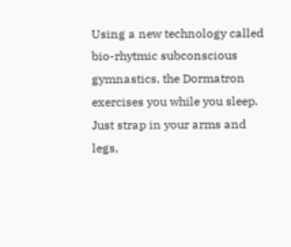Using a new technology called bio-rhytmic subconscious gymnastics, the Dormatron exercises you while you sleep. Just strap in your arms and legs,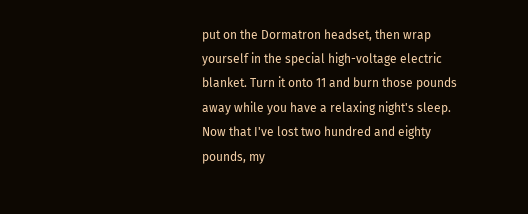put on the Dormatron headset, then wrap yourself in the special high-voltage electric blanket. Turn it onto 11 and burn those pounds away while you have a relaxing night's sleep. Now that I've lost two hundred and eighty pounds, my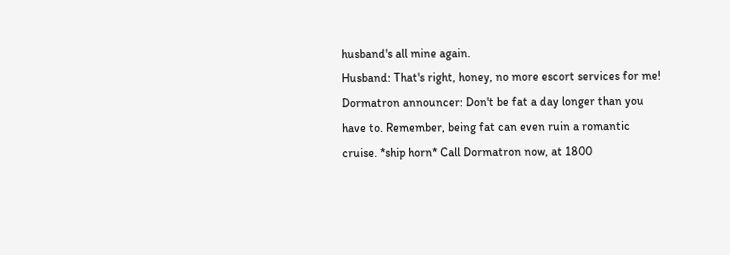husband's all mine again.
Husband: That's right, honey, no more escort services for me!
Dormatron announcer: Don't be fat a day longer than you have to. Remember, being fat can even ruin a romantic cruise. *ship horn* Call Dormatron now, at 1800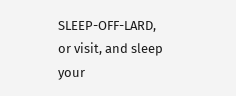SLEEP-OFF-LARD, or visit, and sleep your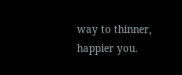way to thinner, happier you.